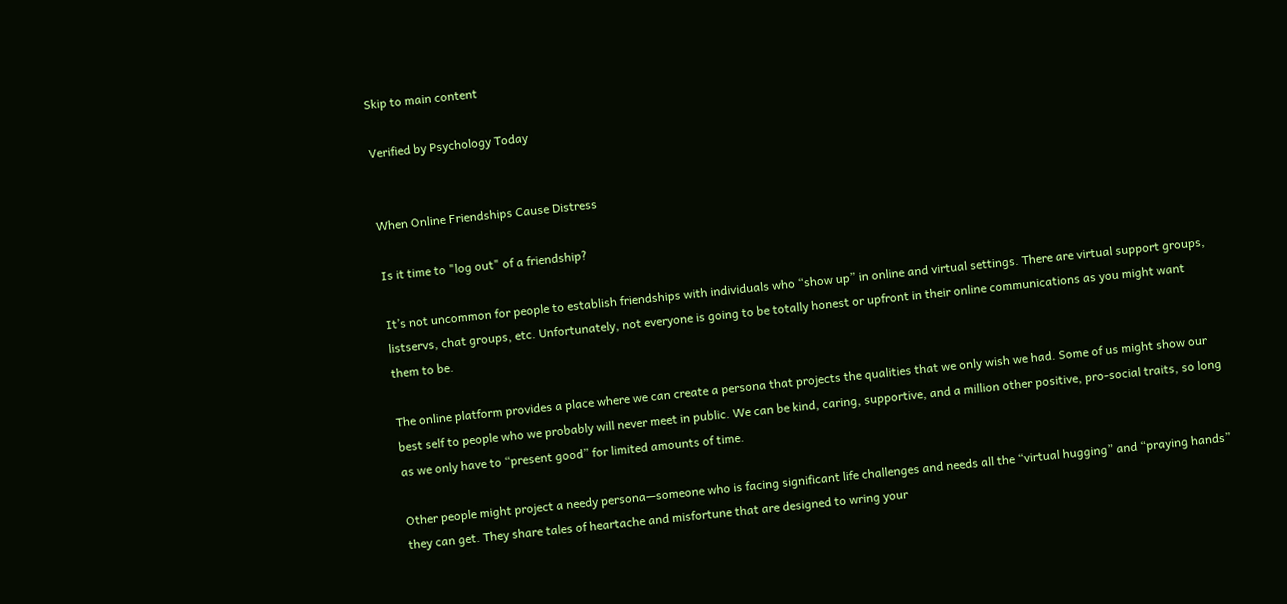Skip to main content

Verified by Psychology Today


When Online Friendships Cause Distress

Is it time to "log out" of a friendship?

It’s not uncommon for people to establish friendships with individuals who “show up” in online and virtual settings. There are virtual support groups, listservs, chat groups, etc. Unfortunately, not everyone is going to be totally honest or upfront in their online communications as you might want them to be.

The online platform provides a place where we can create a persona that projects the qualities that we only wish we had. Some of us might show our best self to people who we probably will never meet in public. We can be kind, caring, supportive, and a million other positive, pro-social traits, so long as we only have to “present good” for limited amounts of time.

Other people might project a needy persona—someone who is facing significant life challenges and needs all the “virtual hugging” and “praying hands” they can get. They share tales of heartache and misfortune that are designed to wring your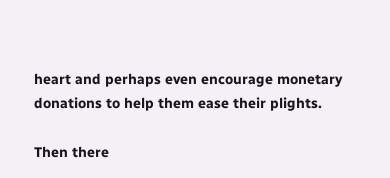heart and perhaps even encourage monetary donations to help them ease their plights.

Then there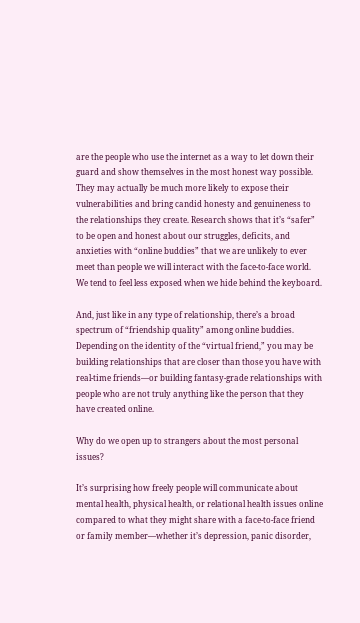are the people who use the internet as a way to let down their guard and show themselves in the most honest way possible. They may actually be much more likely to expose their vulnerabilities and bring candid honesty and genuineness to the relationships they create. Research shows that it’s “safer” to be open and honest about our struggles, deficits, and anxieties with “online buddies” that we are unlikely to ever meet than people we will interact with the face-to-face world. We tend to feel less exposed when we hide behind the keyboard.

And, just like in any type of relationship, there’s a broad spectrum of “friendship quality” among online buddies. Depending on the identity of the “virtual friend,” you may be building relationships that are closer than those you have with real-time friends—or building fantasy-grade relationships with people who are not truly anything like the person that they have created online.

Why do we open up to strangers about the most personal issues?

It’s surprising how freely people will communicate about mental health, physical health, or relational health issues online compared to what they might share with a face-to-face friend or family member—whether it’s depression, panic disorder,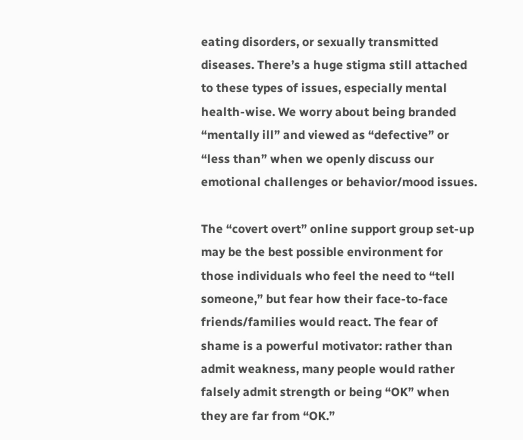eating disorders, or sexually transmitted diseases. There’s a huge stigma still attached to these types of issues, especially mental health-wise. We worry about being branded “mentally ill” and viewed as “defective” or “less than” when we openly discuss our emotional challenges or behavior/mood issues.

The “covert overt” online support group set-up may be the best possible environment for those individuals who feel the need to “tell someone,” but fear how their face-to-face friends/families would react. The fear of shame is a powerful motivator: rather than admit weakness, many people would rather falsely admit strength or being “OK” when they are far from “OK.”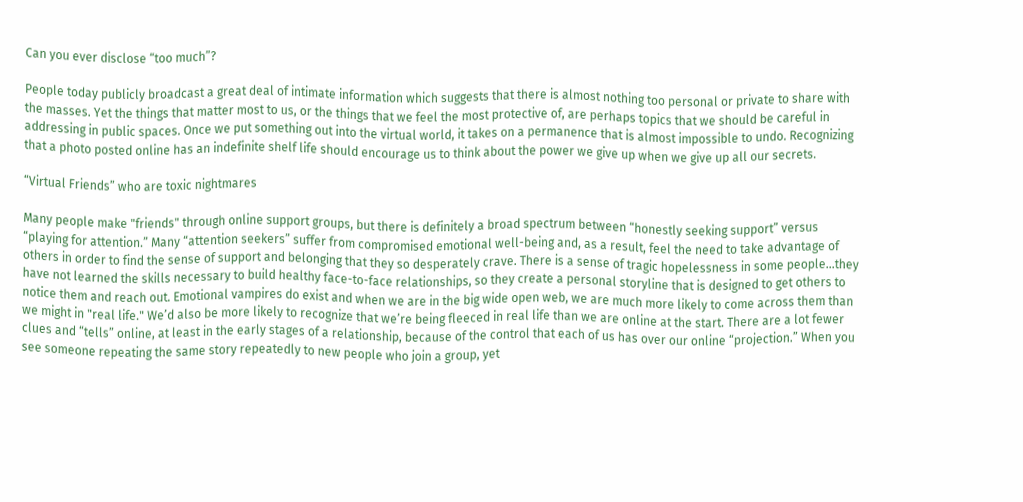Can you ever disclose “too much”?

People today publicly broadcast a great deal of intimate information which suggests that there is almost nothing too personal or private to share with the masses. Yet the things that matter most to us, or the things that we feel the most protective of, are perhaps topics that we should be careful in addressing in public spaces. Once we put something out into the virtual world, it takes on a permanence that is almost impossible to undo. Recognizing that a photo posted online has an indefinite shelf life should encourage us to think about the power we give up when we give up all our secrets.

“Virtual Friends” who are toxic nightmares

Many people make "friends" through online support groups, but there is definitely a broad spectrum between “honestly seeking support” versus “playing for attention.” Many “attention seekers” suffer from compromised emotional well-being and, as a result, feel the need to take advantage of others in order to find the sense of support and belonging that they so desperately crave. There is a sense of tragic hopelessness in some people...they have not learned the skills necessary to build healthy face-to-face relationships, so they create a personal storyline that is designed to get others to notice them and reach out. Emotional vampires do exist and when we are in the big wide open web, we are much more likely to come across them than we might in "real life." We’d also be more likely to recognize that we’re being fleeced in real life than we are online at the start. There are a lot fewer clues and “tells” online, at least in the early stages of a relationship, because of the control that each of us has over our online “projection.” When you see someone repeating the same story repeatedly to new people who join a group, yet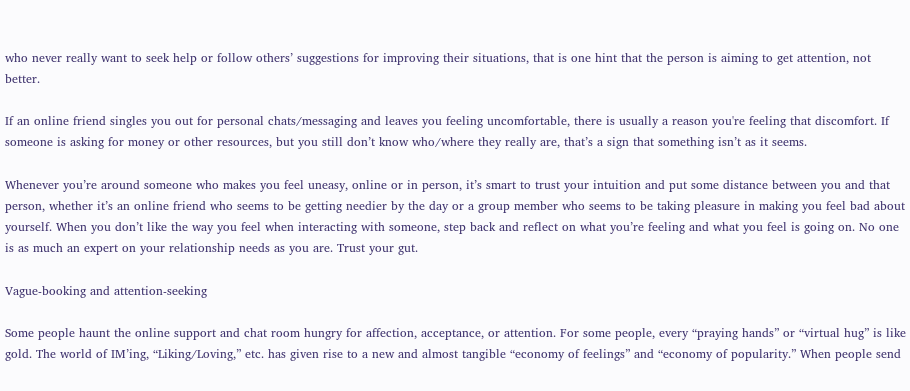who never really want to seek help or follow others’ suggestions for improving their situations, that is one hint that the person is aiming to get attention, not better.

If an online friend singles you out for personal chats/messaging and leaves you feeling uncomfortable, there is usually a reason you're feeling that discomfort. If someone is asking for money or other resources, but you still don’t know who/where they really are, that’s a sign that something isn’t as it seems.

Whenever you’re around someone who makes you feel uneasy, online or in person, it’s smart to trust your intuition and put some distance between you and that person, whether it’s an online friend who seems to be getting needier by the day or a group member who seems to be taking pleasure in making you feel bad about yourself. When you don’t like the way you feel when interacting with someone, step back and reflect on what you’re feeling and what you feel is going on. No one is as much an expert on your relationship needs as you are. Trust your gut.

Vague-booking and attention-seeking

Some people haunt the online support and chat room hungry for affection, acceptance, or attention. For some people, every “praying hands” or “virtual hug” is like gold. The world of IM’ing, “Liking/Loving,” etc. has given rise to a new and almost tangible “economy of feelings” and “economy of popularity.” When people send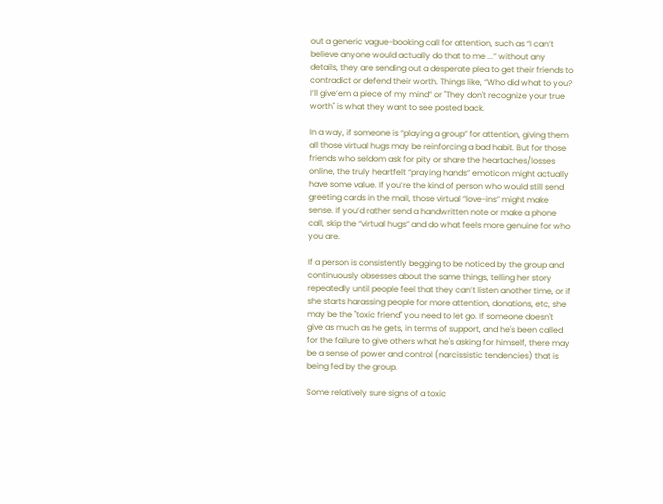out a generic vague-booking call for attention, such as “I can’t believe anyone would actually do that to me ...” without any details, they are sending out a desperate plea to get their friends to contradict or defend their worth. Things like, “Who did what to you? I’ll give’em a piece of my mind” or "They don't recognize your true worth" is what they want to see posted back.

In a way, if someone is “playing a group” for attention, giving them all those virtual hugs may be reinforcing a bad habit. But for those friends who seldom ask for pity or share the heartaches/losses online, the truly heartfelt “praying hands” emoticon might actually have some value. If you’re the kind of person who would still send greeting cards in the mail, those virtual “love-ins” might make sense. If you’d rather send a handwritten note or make a phone call, skip the “virtual hugs” and do what feels more genuine for who you are.

If a person is consistently begging to be noticed by the group and continuously obsesses about the same things, telling her story repeatedly until people feel that they can’t listen another time, or if she starts harassing people for more attention, donations, etc, she may be the "toxic friend" you need to let go. If someone doesn't give as much as he gets, in terms of support, and he's been called for the failure to give others what he's asking for himself, there may be a sense of power and control (narcissistic tendencies) that is being fed by the group.

Some relatively sure signs of a toxic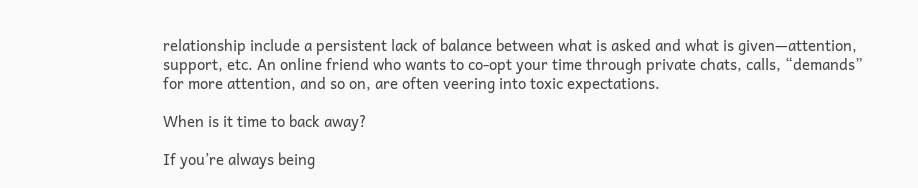relationship include a persistent lack of balance between what is asked and what is given—attention, support, etc. An online friend who wants to co-opt your time through private chats, calls, “demands” for more attention, and so on, are often veering into toxic expectations.

When is it time to back away?

If you’re always being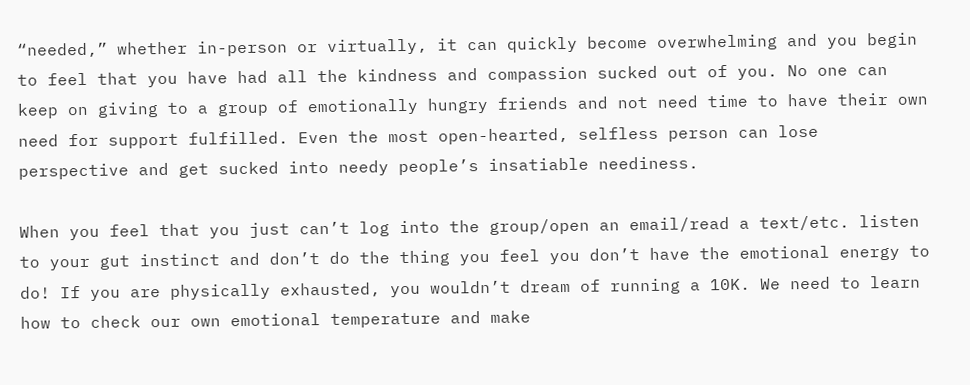“needed,” whether in-person or virtually, it can quickly become overwhelming and you begin to feel that you have had all the kindness and compassion sucked out of you. No one can keep on giving to a group of emotionally hungry friends and not need time to have their own need for support fulfilled. Even the most open-hearted, selfless person can lose perspective and get sucked into needy people’s insatiable neediness.

When you feel that you just can’t log into the group/open an email/read a text/etc. listen to your gut instinct and don’t do the thing you feel you don’t have the emotional energy to do! If you are physically exhausted, you wouldn’t dream of running a 10K. We need to learn how to check our own emotional temperature and make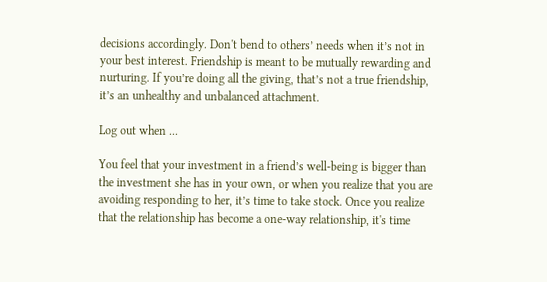decisions accordingly. Don't bend to others’ needs when it’s not in your best interest. Friendship is meant to be mutually rewarding and nurturing. If you’re doing all the giving, that’s not a true friendship, it’s an unhealthy and unbalanced attachment.

Log out when ...

You feel that your investment in a friend’s well-being is bigger than the investment she has in your own, or when you realize that you are avoiding responding to her, it’s time to take stock. Once you realize that the relationship has become a one-way relationship, it's time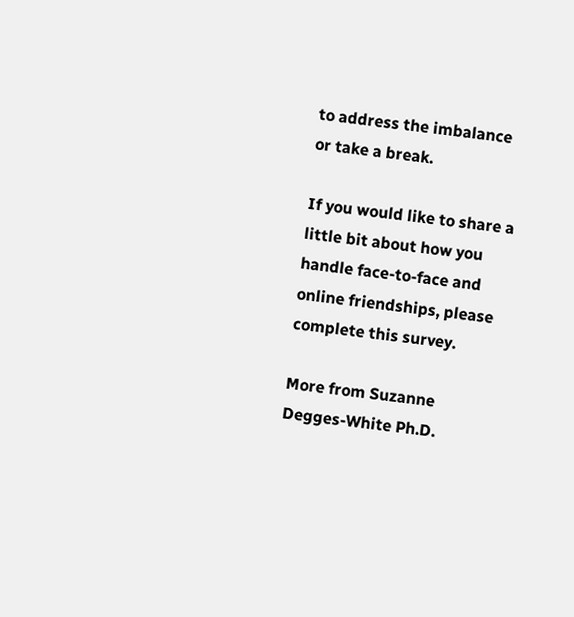to address the imbalance or take a break.

If you would like to share a little bit about how you handle face-to-face and online friendships, please complete this survey.

More from Suzanne Degges-White Ph.D.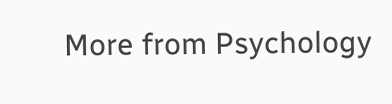More from Psychology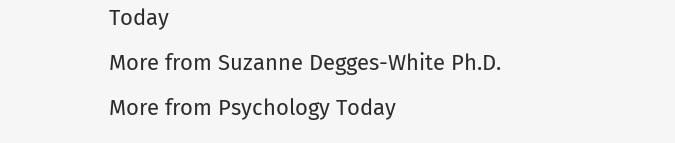Today
More from Suzanne Degges-White Ph.D.
More from Psychology Today